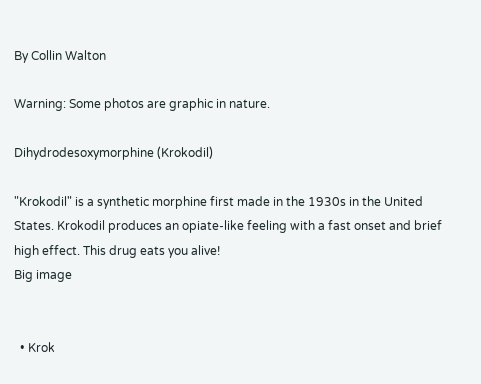By Collin Walton

Warning: Some photos are graphic in nature.

Dihydrodesoxymorphine (Krokodil)

"Krokodil" is a synthetic morphine first made in the 1930s in the United States. Krokodil produces an opiate-like feeling with a fast onset and brief high effect. This drug eats you alive!
Big image


  • Krok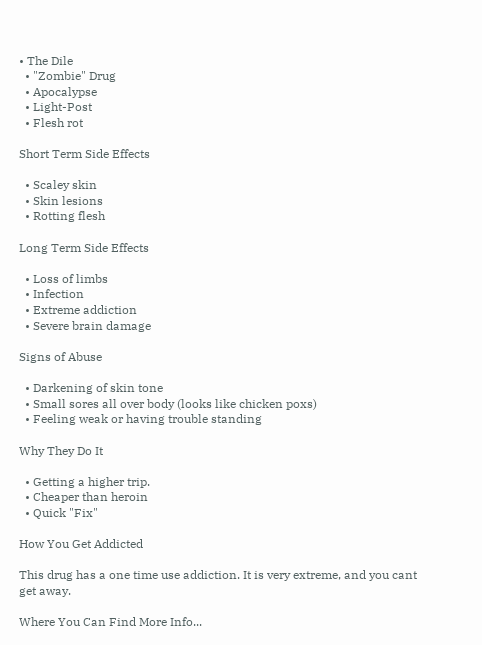• The Dile
  • "Zombie" Drug
  • Apocalypse
  • Light-Post
  • Flesh rot

Short Term Side Effects

  • Scaley skin
  • Skin lesions
  • Rotting flesh

Long Term Side Effects

  • Loss of limbs
  • Infection
  • Extreme addiction
  • Severe brain damage

Signs of Abuse

  • Darkening of skin tone
  • Small sores all over body (looks like chicken poxs)
  • Feeling weak or having trouble standing

Why They Do It

  • Getting a higher trip.
  • Cheaper than heroin
  • Quick "Fix"

How You Get Addicted

This drug has a one time use addiction. It is very extreme, and you cant get away.

Where You Can Find More Info...